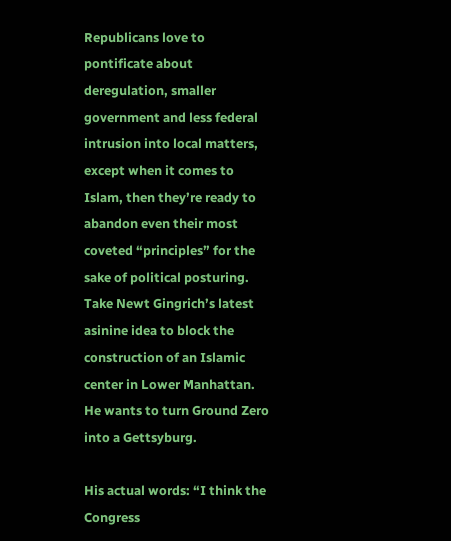Republicans love to pontificate about deregulation, smaller government and less federal intrusion into local matters, except when it comes to Islam, then they’re ready to abandon even their most coveted “principles” for the sake of political posturing. Take Newt Gingrich’s latest asinine idea to block the construction of an Islamic center in Lower Manhattan. He wants to turn Ground Zero into a Gettsyburg.

His actual words: “I think the Congress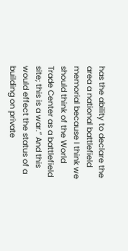has the ability to declare the area a national battlefield memorial because I think we should think of the World Trade Center as a battlefield site; this is a war.” And this would effect the status of a building on private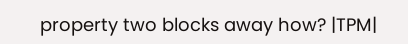property two blocks away how? |TPM|